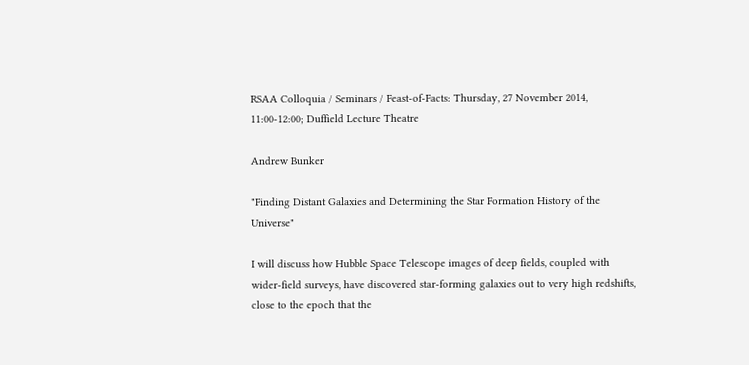RSAA Colloquia / Seminars / Feast-of-Facts: Thursday, 27 November 2014, 11:00-12:00; Duffield Lecture Theatre

Andrew Bunker

"Finding Distant Galaxies and Determining the Star Formation History of the Universe"

I will discuss how Hubble Space Telescope images of deep fields, coupled with wider-field surveys, have discovered star-forming galaxies out to very high redshifts, close to the epoch that the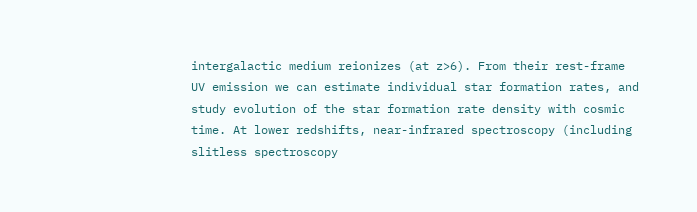intergalactic medium reionizes (at z>6). From their rest-frame UV emission we can estimate individual star formation rates, and study evolution of the star formation rate density with cosmic time. At lower redshifts, near-infrared spectroscopy (including slitless spectroscopy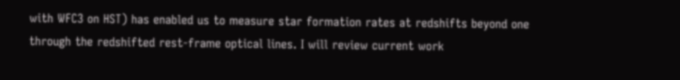with WFC3 on HST) has enabled us to measure star formation rates at redshifts beyond one through the redshifted rest-frame optical lines. I will review current work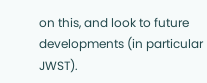on this, and look to future developments (in particular JWST).